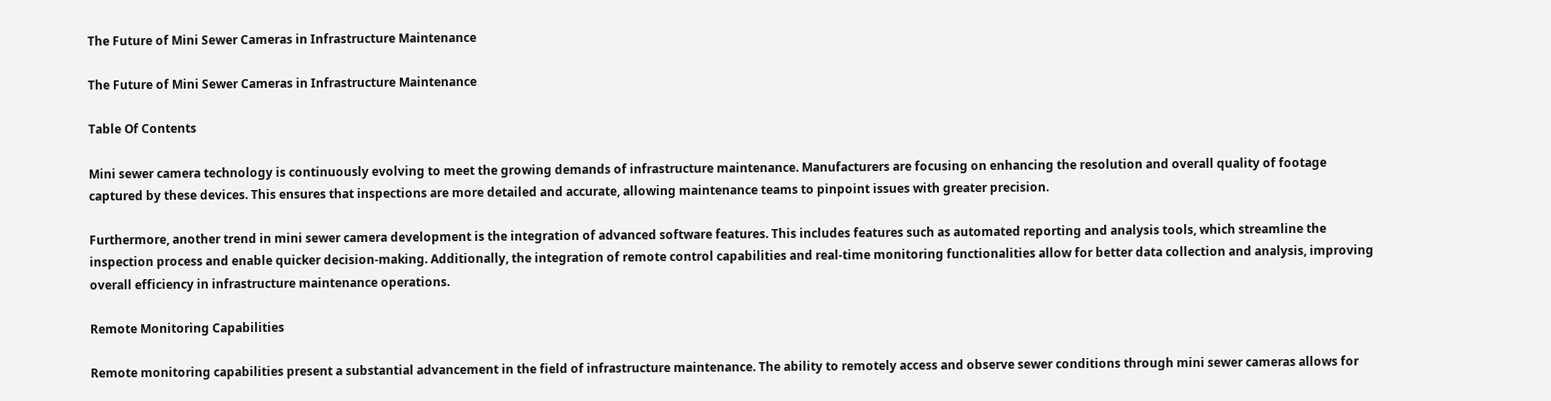The Future of Mini Sewer Cameras in Infrastructure Maintenance

The Future of Mini Sewer Cameras in Infrastructure Maintenance

Table Of Contents

Mini sewer camera technology is continuously evolving to meet the growing demands of infrastructure maintenance. Manufacturers are focusing on enhancing the resolution and overall quality of footage captured by these devices. This ensures that inspections are more detailed and accurate, allowing maintenance teams to pinpoint issues with greater precision.

Furthermore, another trend in mini sewer camera development is the integration of advanced software features. This includes features such as automated reporting and analysis tools, which streamline the inspection process and enable quicker decision-making. Additionally, the integration of remote control capabilities and real-time monitoring functionalities allow for better data collection and analysis, improving overall efficiency in infrastructure maintenance operations.

Remote Monitoring Capabilities

Remote monitoring capabilities present a substantial advancement in the field of infrastructure maintenance. The ability to remotely access and observe sewer conditions through mini sewer cameras allows for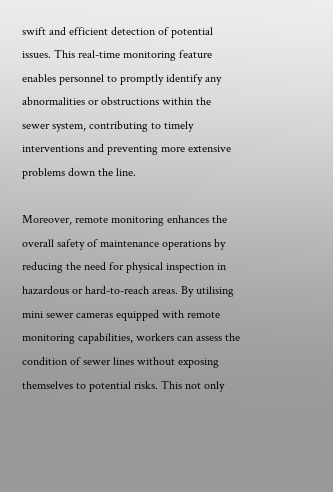swift and efficient detection of potential issues. This real-time monitoring feature enables personnel to promptly identify any abnormalities or obstructions within the sewer system, contributing to timely interventions and preventing more extensive problems down the line.

Moreover, remote monitoring enhances the overall safety of maintenance operations by reducing the need for physical inspection in hazardous or hard-to-reach areas. By utilising mini sewer cameras equipped with remote monitoring capabilities, workers can assess the condition of sewer lines without exposing themselves to potential risks. This not only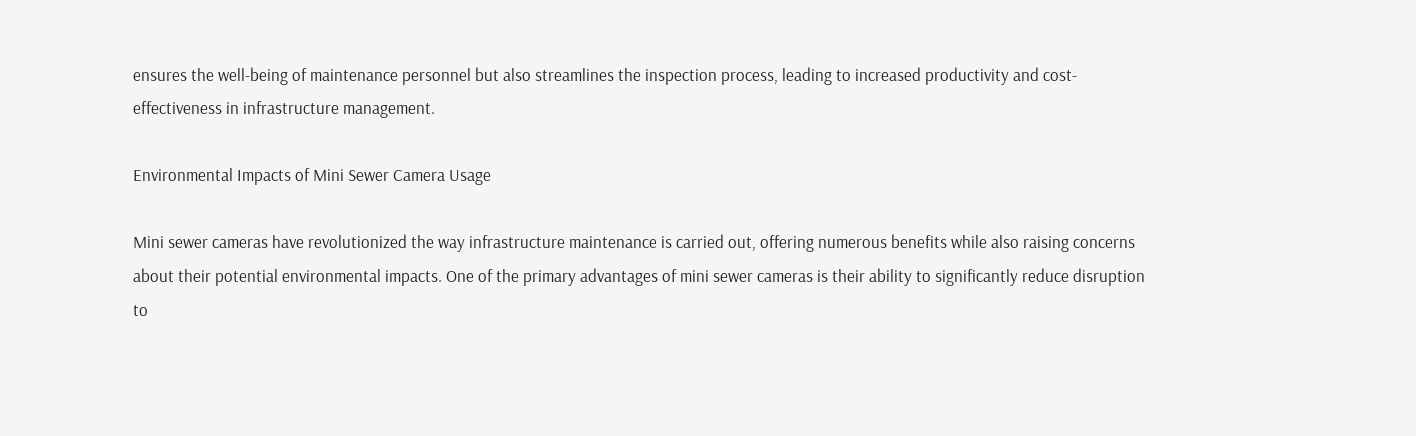ensures the well-being of maintenance personnel but also streamlines the inspection process, leading to increased productivity and cost-effectiveness in infrastructure management.

Environmental Impacts of Mini Sewer Camera Usage

Mini sewer cameras have revolutionized the way infrastructure maintenance is carried out, offering numerous benefits while also raising concerns about their potential environmental impacts. One of the primary advantages of mini sewer cameras is their ability to significantly reduce disruption to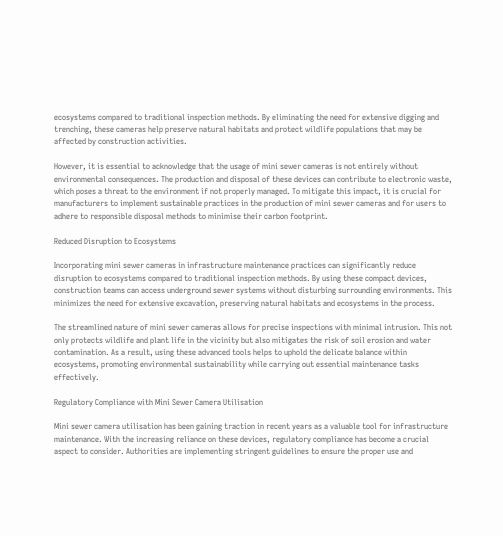ecosystems compared to traditional inspection methods. By eliminating the need for extensive digging and trenching, these cameras help preserve natural habitats and protect wildlife populations that may be affected by construction activities.

However, it is essential to acknowledge that the usage of mini sewer cameras is not entirely without environmental consequences. The production and disposal of these devices can contribute to electronic waste, which poses a threat to the environment if not properly managed. To mitigate this impact, it is crucial for manufacturers to implement sustainable practices in the production of mini sewer cameras and for users to adhere to responsible disposal methods to minimise their carbon footprint.

Reduced Disruption to Ecosystems

Incorporating mini sewer cameras in infrastructure maintenance practices can significantly reduce disruption to ecosystems compared to traditional inspection methods. By using these compact devices, construction teams can access underground sewer systems without disturbing surrounding environments. This minimizes the need for extensive excavation, preserving natural habitats and ecosystems in the process.

The streamlined nature of mini sewer cameras allows for precise inspections with minimal intrusion. This not only protects wildlife and plant life in the vicinity but also mitigates the risk of soil erosion and water contamination. As a result, using these advanced tools helps to uphold the delicate balance within ecosystems, promoting environmental sustainability while carrying out essential maintenance tasks effectively.

Regulatory Compliance with Mini Sewer Camera Utilisation

Mini sewer camera utilisation has been gaining traction in recent years as a valuable tool for infrastructure maintenance. With the increasing reliance on these devices, regulatory compliance has become a crucial aspect to consider. Authorities are implementing stringent guidelines to ensure the proper use and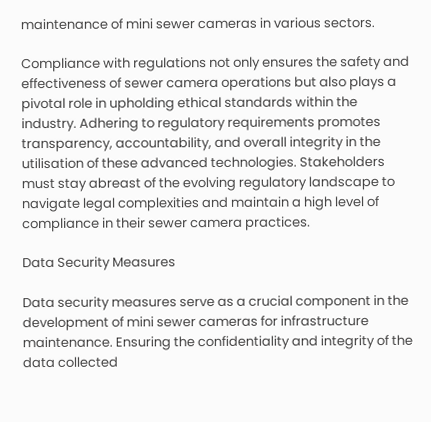maintenance of mini sewer cameras in various sectors.

Compliance with regulations not only ensures the safety and effectiveness of sewer camera operations but also plays a pivotal role in upholding ethical standards within the industry. Adhering to regulatory requirements promotes transparency, accountability, and overall integrity in the utilisation of these advanced technologies. Stakeholders must stay abreast of the evolving regulatory landscape to navigate legal complexities and maintain a high level of compliance in their sewer camera practices.

Data Security Measures

Data security measures serve as a crucial component in the development of mini sewer cameras for infrastructure maintenance. Ensuring the confidentiality and integrity of the data collected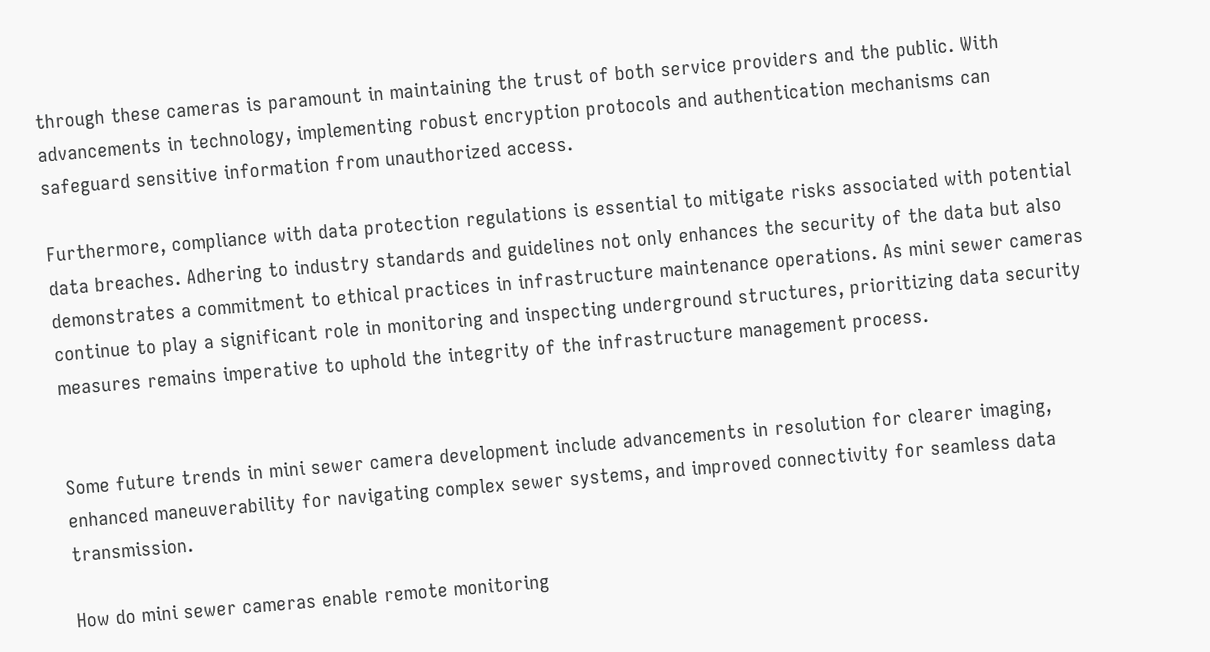through these cameras is paramount in maintaining the trust of both service providers and the public. With advancements in technology, implementing robust encryption protocols and authentication mechanisms can safeguard sensitive information from unauthorized access.

Furthermore, compliance with data protection regulations is essential to mitigate risks associated with potential data breaches. Adhering to industry standards and guidelines not only enhances the security of the data but also demonstrates a commitment to ethical practices in infrastructure maintenance operations. As mini sewer cameras continue to play a significant role in monitoring and inspecting underground structures, prioritizing data security measures remains imperative to uphold the integrity of the infrastructure management process.


Some future trends in mini sewer camera development include advancements in resolution for clearer imaging, enhanced maneuverability for navigating complex sewer systems, and improved connectivity for seamless data transmission.

How do mini sewer cameras enable remote monitoring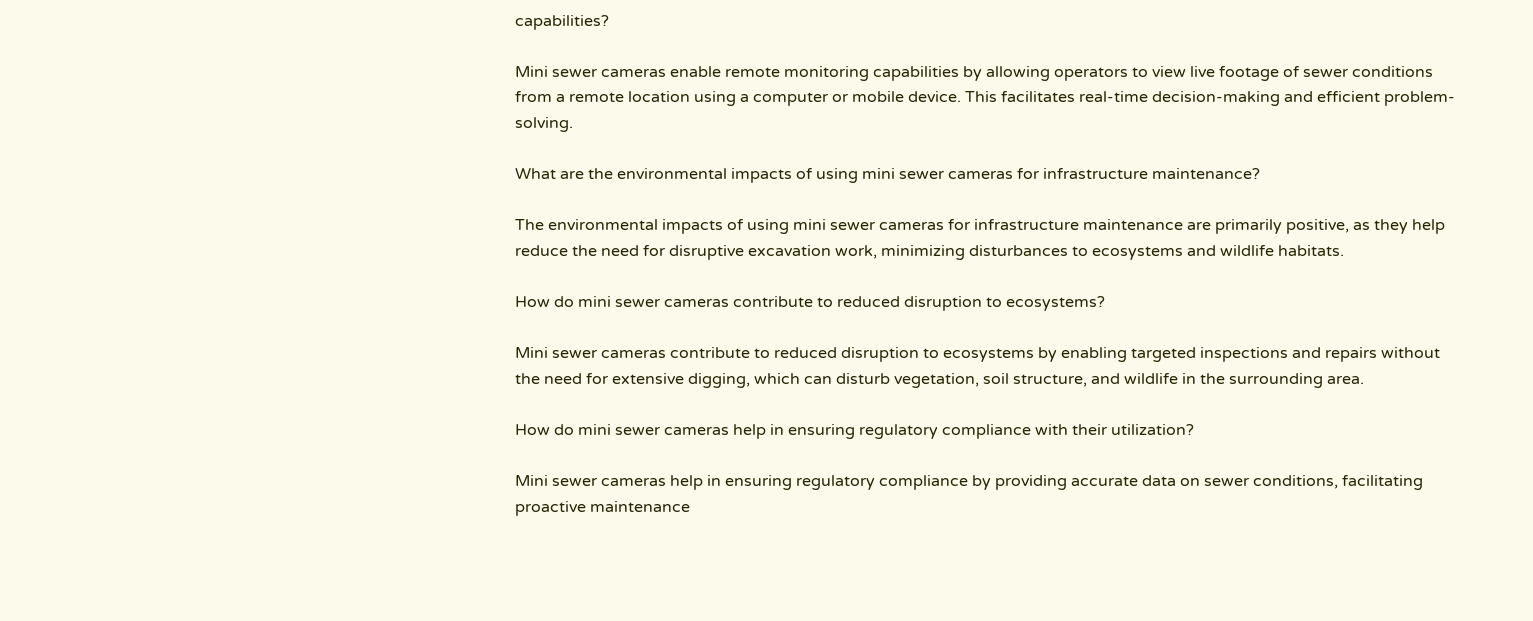capabilities?

Mini sewer cameras enable remote monitoring capabilities by allowing operators to view live footage of sewer conditions from a remote location using a computer or mobile device. This facilitates real-time decision-making and efficient problem-solving.

What are the environmental impacts of using mini sewer cameras for infrastructure maintenance?

The environmental impacts of using mini sewer cameras for infrastructure maintenance are primarily positive, as they help reduce the need for disruptive excavation work, minimizing disturbances to ecosystems and wildlife habitats.

How do mini sewer cameras contribute to reduced disruption to ecosystems?

Mini sewer cameras contribute to reduced disruption to ecosystems by enabling targeted inspections and repairs without the need for extensive digging, which can disturb vegetation, soil structure, and wildlife in the surrounding area.

How do mini sewer cameras help in ensuring regulatory compliance with their utilization?

Mini sewer cameras help in ensuring regulatory compliance by providing accurate data on sewer conditions, facilitating proactive maintenance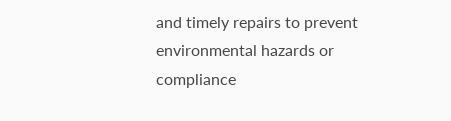and timely repairs to prevent environmental hazards or compliance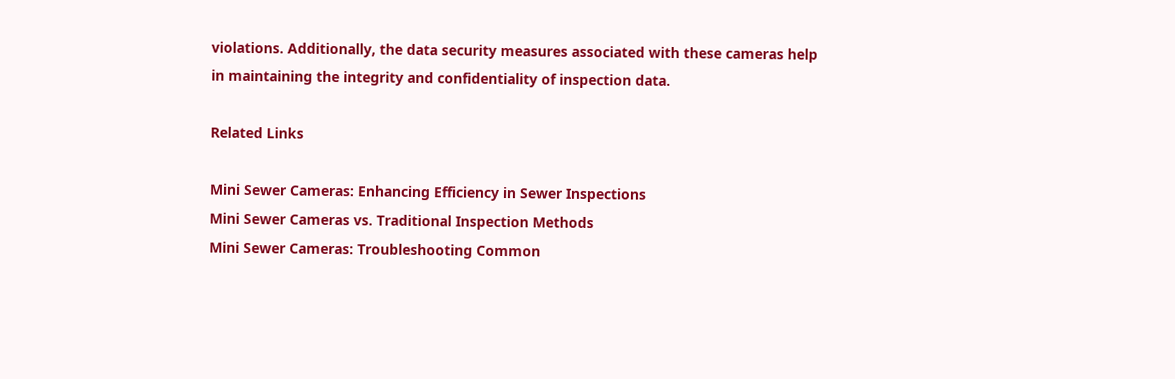violations. Additionally, the data security measures associated with these cameras help in maintaining the integrity and confidentiality of inspection data.

Related Links

Mini Sewer Cameras: Enhancing Efficiency in Sewer Inspections
Mini Sewer Cameras vs. Traditional Inspection Methods
Mini Sewer Cameras: Troubleshooting Common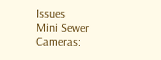Issues
Mini Sewer Cameras: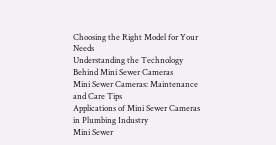Choosing the Right Model for Your Needs
Understanding the Technology Behind Mini Sewer Cameras
Mini Sewer Cameras: Maintenance and Care Tips
Applications of Mini Sewer Cameras in Plumbing Industry
Mini Sewer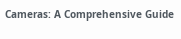Cameras: A Comprehensive Guide